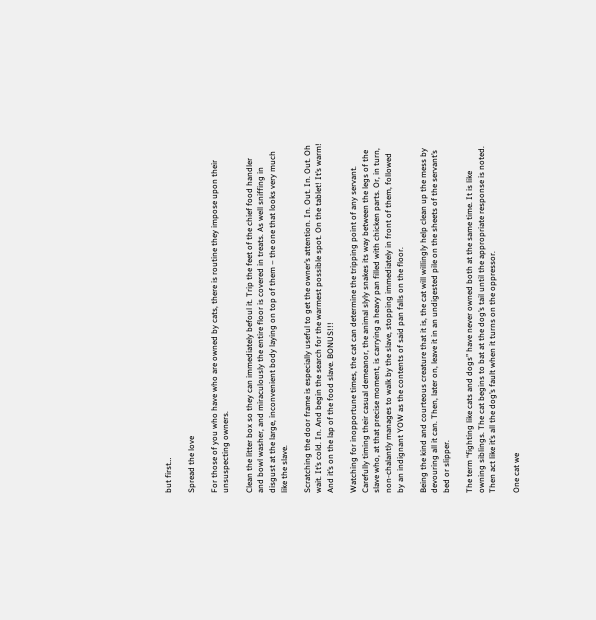but first…

Spread the love

For those of you who have who are owned by cats, there is routine they impose upon their unsuspecting owners.

Clean the litter box so they can immediately befoul it. Trip the feet of the chief food handler and bowl washer, and miraculously the entire floor is covered in treats. As well sniffing in disgust at the large, inconvenient body laying on top of them – the one that looks very much like the slave.

Scratching the door frame is especially useful to get the owner’s attention. In. Out. In. Out. Oh wait. It’s cold. In. And begin the search for the warmest possible spot. On the tablet! It’s warm! And it’s on the lap of the food slave. BONUS!!!

Watching for inopportune times, the cat can determine the tripping point of any servant. Carefully timing their casual demeanor, the animal slyly snakes its way between the legs of the slave who, at that precise moment, is carrying a heavy pan filled with chicken parts. Or, in turn, non-chalantly manages to walk by the slave, stopping immediately in front of them, followed by an indignant YOW as the contents of said pan falls on the floor.

Being the kind and courteous creature that it is, the cat will willingly help clean up the mess by devouring all it can. Then, later on, leave it in an undigested pile on the sheets of the servant’s bed or slipper.

The term “fighting like cats and dogs” have never owned both at the same time. It is like owning siblings. The cat begins to bat at the dog’s tail until the appropriate response is noted. Then act like it’s all the dog’s fault when it turns on the oppressor.

One cat we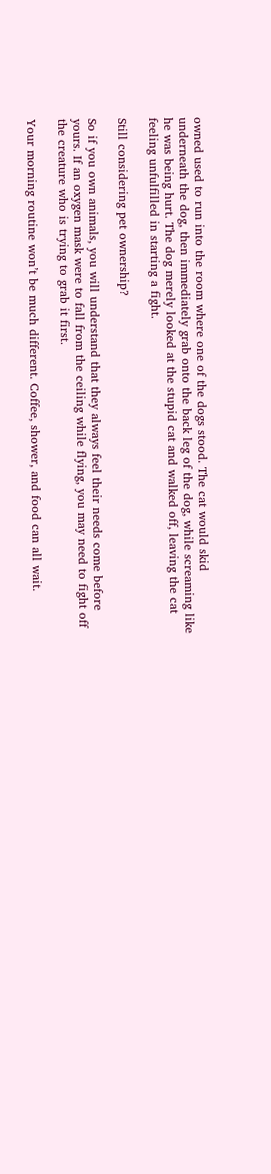owned used to run into the room where one of the dogs stood. The cat would skid underneath the dog, then immediately grab onto the back leg of the dog, while screaming like he was being hurt. The dog merely looked at the stupid cat and walked off, leaving the cat feeling unfulfilled in starting a fight.

Still considering pet ownership?

So if you own animals, you will understand that they always feel their needs come before yours. If an oxygen mask were to fall from the ceiling while flying, you may need to fight off the creature who is trying to grab it first.

Your morning routine won’t be much different. Coffee, shower, and food can all wait.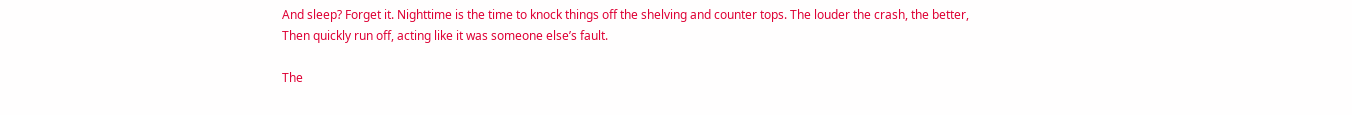And sleep? Forget it. Nighttime is the time to knock things off the shelving and counter tops. The louder the crash, the better, Then quickly run off, acting like it was someone else’s fault.

The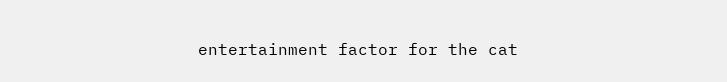entertainment factor for the cat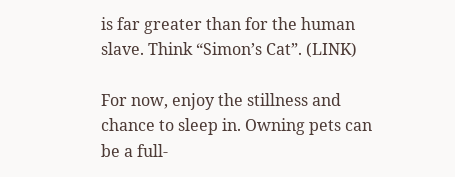is far greater than for the human slave. Think “Simon’s Cat”. (LINK)

For now, enjoy the stillness and chance to sleep in. Owning pets can be a full-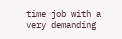time job with a very demanding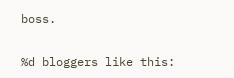boss.

%d bloggers like this: